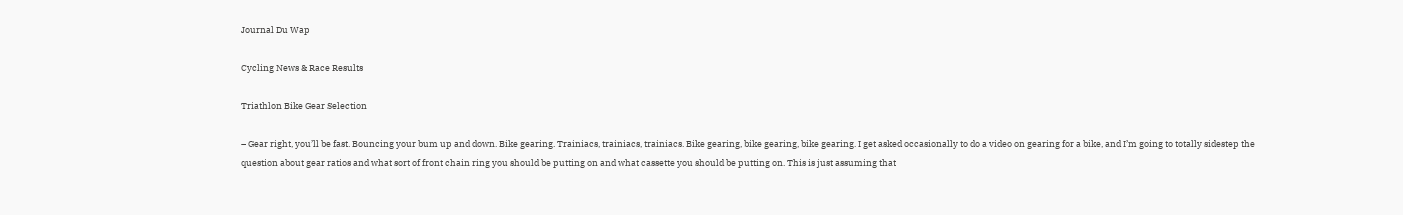Journal Du Wap

Cycling News & Race Results

Triathlon Bike Gear Selection

– Gear right, you’ll be fast. Bouncing your bum up and down. Bike gearing. Trainiacs, trainiacs, trainiacs. Bike gearing, bike gearing, bike gearing. I get asked occasionally to do a video on gearing for a bike, and I’m going to totally sidestep the
question about gear ratios and what sort of front chain ring you should be putting on and what cassette you should be putting on. This is just assuming that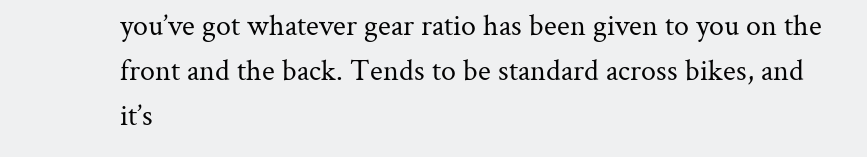you’ve got whatever gear ratio has been given to you on the front and the back. Tends to be standard across bikes, and it’s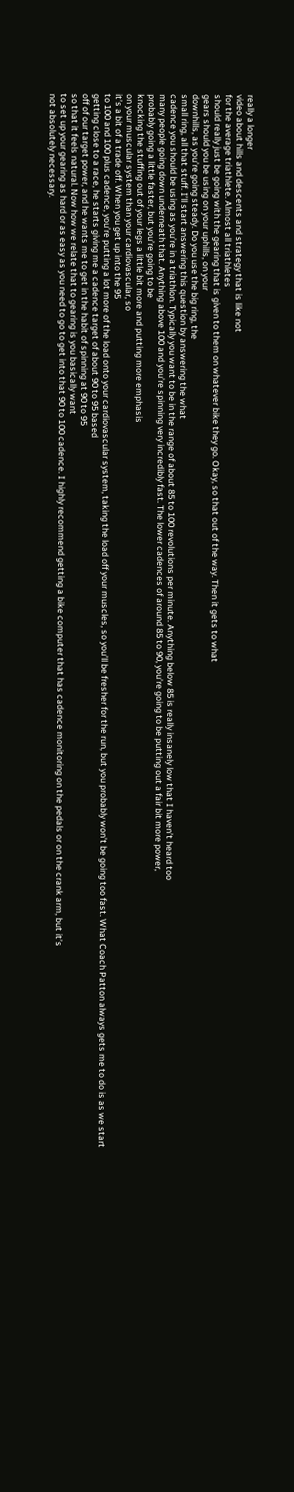really a longer
video about hills and descents and strategy that is like not
for the average triathlete. Almost all triathletes
should really just be going with the gearing that is given to them on whatever bike they go. Okay, so that out of the way. Then it gets to what
gears should you be using on your uphills, on your
downhills, as you’re going steady. Do you use the big ring, the
small ring, all that stuff. I’ll start answering this question by answering the what
cadence you should be using as you’re in a triathlon. Typically you want to be in the range of about 85 to 100 revolutions per minute. Anything below 85 is really insanely low that I haven’t heard too
many people going down underneath that. Anything above 100 and you’re spinning very incredibly fast. The lower cadences of around 85 to 90, you’re going to be putting out a fair bit more power,
probably going a little faster, but you’re going to be
knocking the stuffing out of your legs a little bit more and putting more emphasis
on your muscular system than your cardiovascular, so
it’s a bit of a trade off. When you get up into the 95
to 100 and 100 plus cadence, you’re putting a lot more of the load onto your cardiovascular system, taking the load off your muscles, so you’ll be fresher for the run, but you probably won’t be going too fast. What Coach Patton always gets me to do is as we start getting close to a race, he starts giving me a cadence target of about 90 to 95 based
off of our target power, and he wants me to get in the habit of spinning at 90 to 95
so that it feels natural. Now how we relate that to gearing is you basically want
to set up your gearing as hard or as easy as you need to go to get into that 90 to 100 cadence. I highly recommend getting a bike computer that has cadence monitoring on the pedals or on the crank arm, but it’s
not absolutely necessary.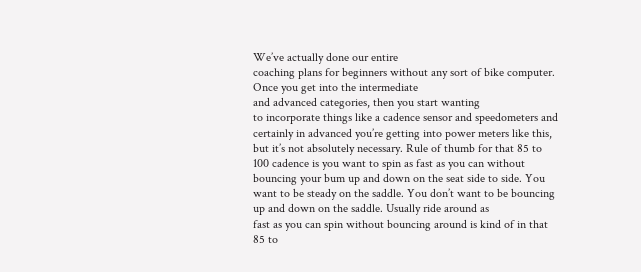We’ve actually done our entire
coaching plans for beginners without any sort of bike computer. Once you get into the intermediate
and advanced categories, then you start wanting
to incorporate things like a cadence sensor and speedometers and certainly in advanced you’re getting into power meters like this, but it’s not absolutely necessary. Rule of thumb for that 85 to 100 cadence is you want to spin as fast as you can without bouncing your bum up and down on the seat side to side. You want to be steady on the saddle. You don’t want to be bouncing
up and down on the saddle. Usually ride around as
fast as you can spin without bouncing around is kind of in that 85 to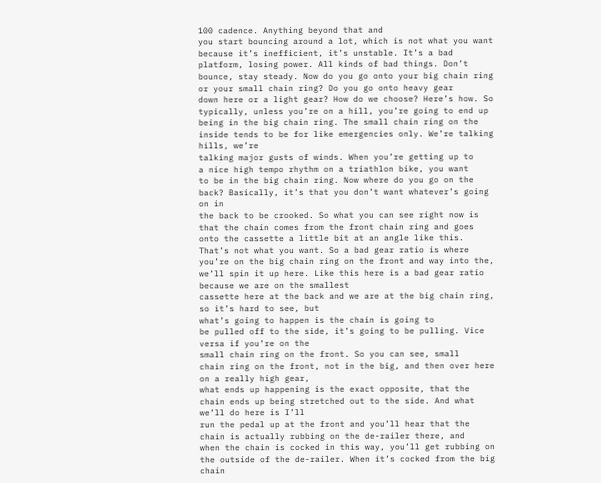100 cadence. Anything beyond that and
you start bouncing around a lot, which is not what you want because it’s inefficient, it’s unstable. It’s a bad platform, losing power. All kinds of bad things. Don’t bounce, stay steady. Now do you go onto your big chain ring or your small chain ring? Do you go onto heavy gear
down here or a light gear? How do we choose? Here’s how. So typically, unless you’re on a hill, you’re going to end up
being in the big chain ring. The small chain ring on the inside tends to be for like emergencies only. We’re talking hills, we’re
talking major gusts of winds. When you’re getting up to
a nice high tempo rhythm on a triathlon bike, you want
to be in the big chain ring. Now where do you go on the back? Basically, it’s that you don’t want whatever’s going on in
the back to be crooked. So what you can see right now is that the chain comes from the front chain ring and goes onto the cassette a little bit at an angle like this. That’s not what you want. So a bad gear ratio is where you’re on the big chain ring on the front and way into the, we’ll spin it up here. Like this here is a bad gear ratio because we are on the smallest
cassette here at the back and we are at the big chain ring, so it’s hard to see, but
what’s going to happen is the chain is going to
be pulled off to the side, it’s going to be pulling. Vice versa if you’re on the
small chain ring on the front. So you can see, small
chain ring on the front, not in the big, and then over here on a really high gear,
what ends up happening is the exact opposite, that the chain ends up being stretched out to the side. And what we’ll do here is I’ll
run the pedal up at the front and you’ll hear that the
chain is actually rubbing on the de-railer there, and
when the chain is cocked in this way, you’ll get rubbing on the outside of the de-railer. When it’s cocked from the big chain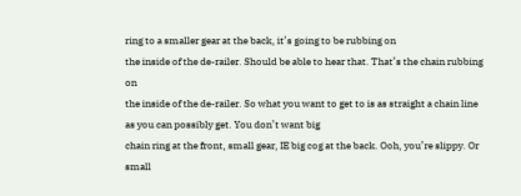ring to a smaller gear at the back, it’s going to be rubbing on
the inside of the de-railer. Should be able to hear that. That’s the chain rubbing on
the inside of the de-railer. So what you want to get to is as straight a chain line as you can possibly get. You don’t want big
chain ring at the front, small gear, IE big cog at the back. Ooh, you’re slippy. Or small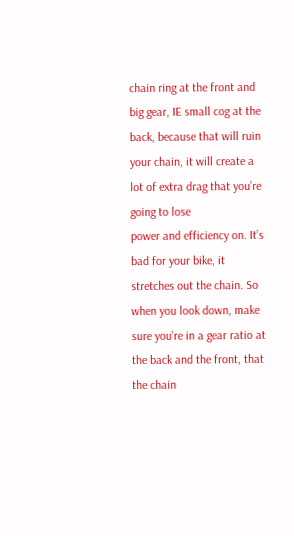chain ring at the front and big gear, IE small cog at the back, because that will ruin your chain, it will create a lot of extra drag that you’re going to lose
power and efficiency on. It’s bad for your bike, it
stretches out the chain. So when you look down, make
sure you’re in a gear ratio at the back and the front, that the chain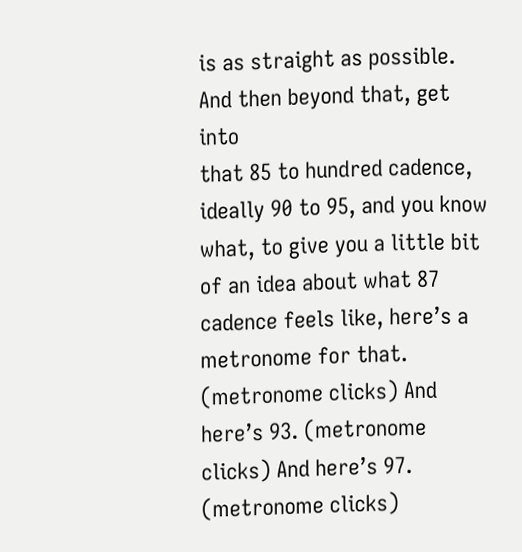is as straight as possible. And then beyond that, get into
that 85 to hundred cadence, ideally 90 to 95, and you know what, to give you a little bit of an idea about what 87 cadence feels like, here’s a metronome for that. (metronome clicks) And here’s 93. (metronome clicks) And here’s 97. (metronome clicks)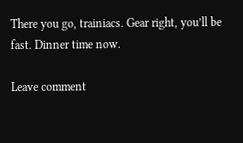There you go, trainiacs. Gear right, you’ll be fast. Dinner time now.

Leave comment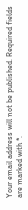Your email address will not be published. Required fields are marked with *.